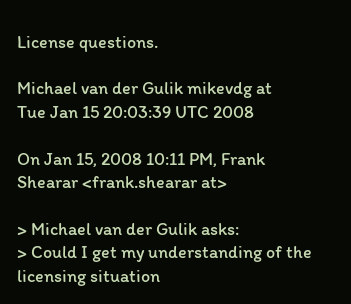License questions.

Michael van der Gulik mikevdg at
Tue Jan 15 20:03:39 UTC 2008

On Jan 15, 2008 10:11 PM, Frank Shearar <frank.shearar at>

> Michael van der Gulik asks:
> Could I get my understanding of the licensing situation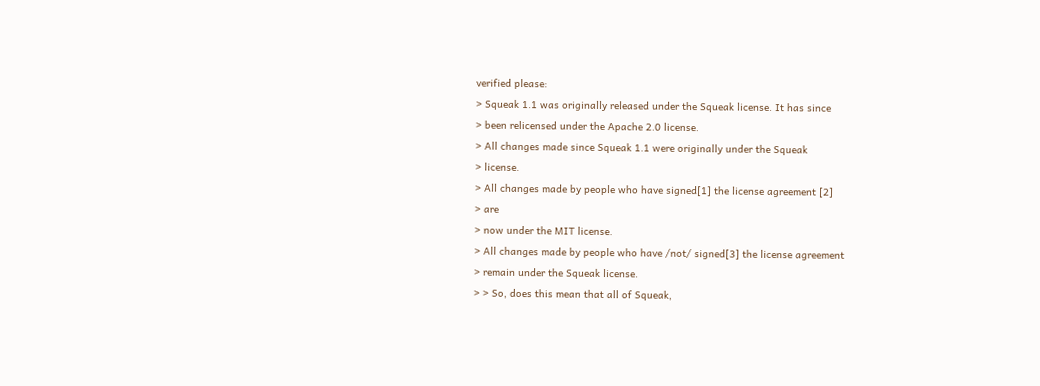verified please:
> Squeak 1.1 was originally released under the Squeak license. It has since
> been relicensed under the Apache 2.0 license.
> All changes made since Squeak 1.1 were originally under the Squeak
> license.
> All changes made by people who have signed[1] the license agreement [2]
> are
> now under the MIT license.
> All changes made by people who have /not/ signed[3] the license agreement
> remain under the Squeak license.
> > So, does this mean that all of Squeak,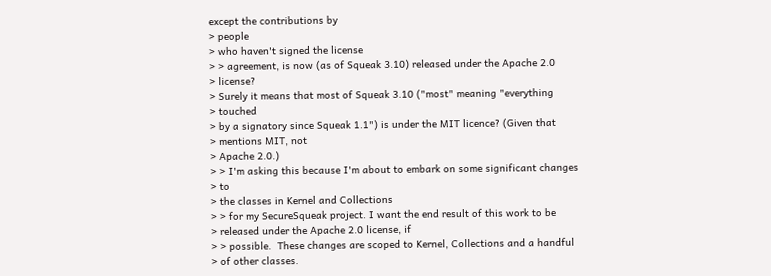except the contributions by
> people
> who haven't signed the license
> > agreement, is now (as of Squeak 3.10) released under the Apache 2.0
> license?
> Surely it means that most of Squeak 3.10 ("most" meaning "everything
> touched
> by a signatory since Squeak 1.1") is under the MIT licence? (Given that
> mentions MIT, not
> Apache 2.0.)
> > I'm asking this because I'm about to embark on some significant changes
> to
> the classes in Kernel and Collections
> > for my SecureSqueak project. I want the end result of this work to be
> released under the Apache 2.0 license, if
> > possible.  These changes are scoped to Kernel, Collections and a handful
> of other classes.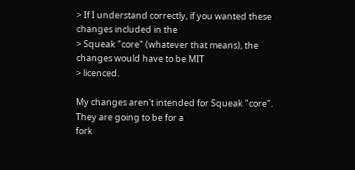> If I understand correctly, if you wanted these changes included in the
> Squeak "core" (whatever that means), the changes would have to be MIT
> licenced.

My changes aren't intended for Squeak "core". They are going to be for a
fork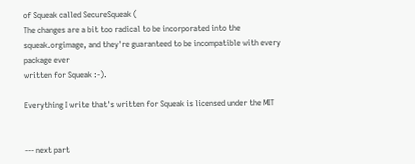of Squeak called SecureSqueak (
The changes are a bit too radical to be incorporated into the
squeak.orgimage, and they're guaranteed to be incompatible with every
package ever
written for Squeak :-).

Everything I write that's written for Squeak is licensed under the MIT


--- next part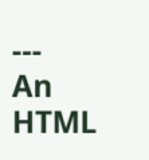---
An HTML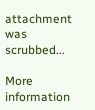attachment was scrubbed...

More information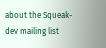about the Squeak-dev mailing list